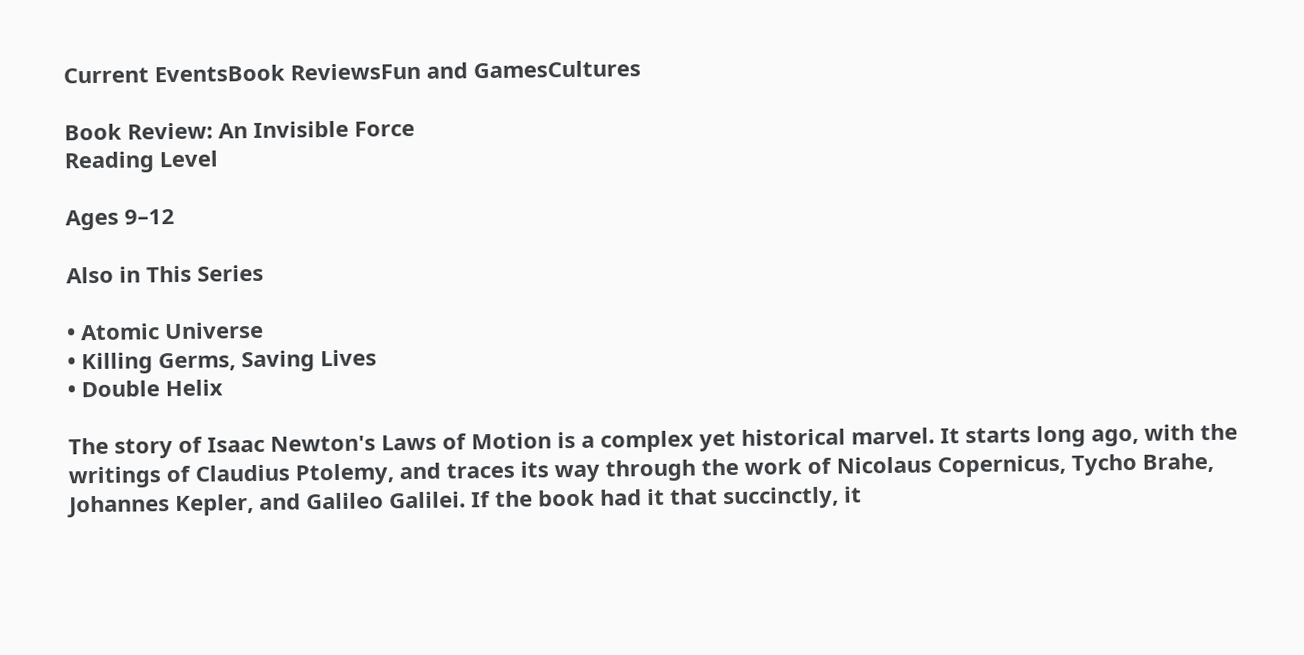Current EventsBook ReviewsFun and GamesCultures

Book Review: An Invisible Force
Reading Level

Ages 9–12

Also in This Series

• Atomic Universe
• Killing Germs, Saving Lives
• Double Helix

The story of Isaac Newton's Laws of Motion is a complex yet historical marvel. It starts long ago, with the writings of Claudius Ptolemy, and traces its way through the work of Nicolaus Copernicus, Tycho Brahe, Johannes Kepler, and Galileo Galilei. If the book had it that succinctly, it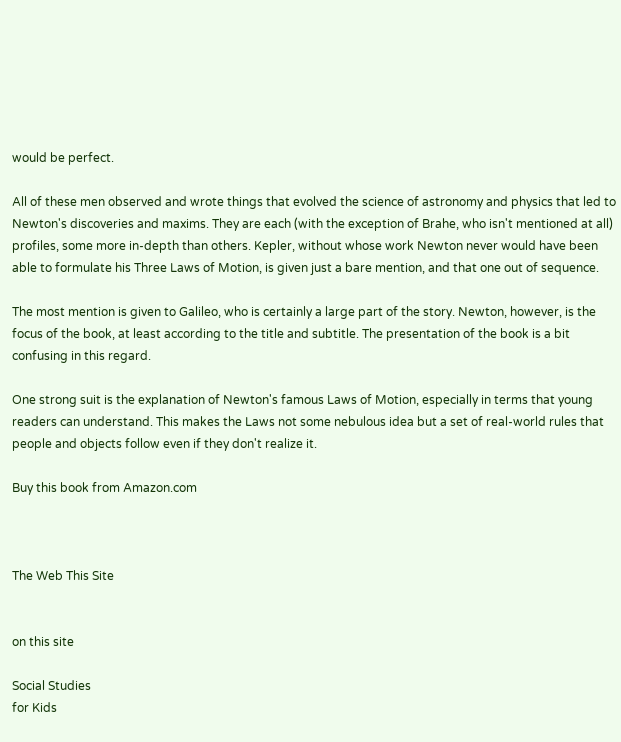would be perfect.

All of these men observed and wrote things that evolved the science of astronomy and physics that led to Newton's discoveries and maxims. They are each (with the exception of Brahe, who isn't mentioned at all) profiles, some more in-depth than others. Kepler, without whose work Newton never would have been able to formulate his Three Laws of Motion, is given just a bare mention, and that one out of sequence.

The most mention is given to Galileo, who is certainly a large part of the story. Newton, however, is the focus of the book, at least according to the title and subtitle. The presentation of the book is a bit confusing in this regard.

One strong suit is the explanation of Newton's famous Laws of Motion, especially in terms that young readers can understand. This makes the Laws not some nebulous idea but a set of real-world rules that people and objects follow even if they don't realize it.

Buy this book from Amazon.com



The Web This Site


on this site

Social Studies
for Kids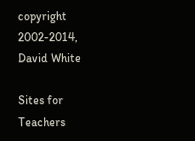copyright 2002-2014,
David White

Sites for Teachers